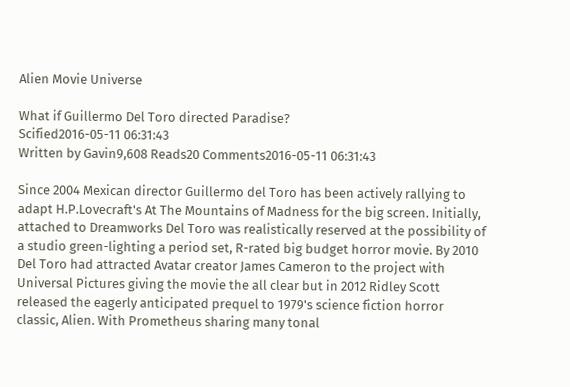Alien Movie Universe

What if Guillermo Del Toro directed Paradise?
Scified2016-05-11 06:31:43
Written by Gavin9,608 Reads20 Comments2016-05-11 06:31:43

Since 2004 Mexican director Guillermo del Toro has been actively rallying to adapt H.P.Lovecraft's At The Mountains of Madness for the big screen. Initially, attached to Dreamworks Del Toro was realistically reserved at the possibility of a studio green-lighting a period set, R-rated big budget horror movie. By 2010 Del Toro had attracted Avatar creator James Cameron to the project with Universal Pictures giving the movie the all clear but in 2012 Ridley Scott released the eagerly anticipated prequel to 1979's science fiction horror classic, Alien. With Prometheus sharing many tonal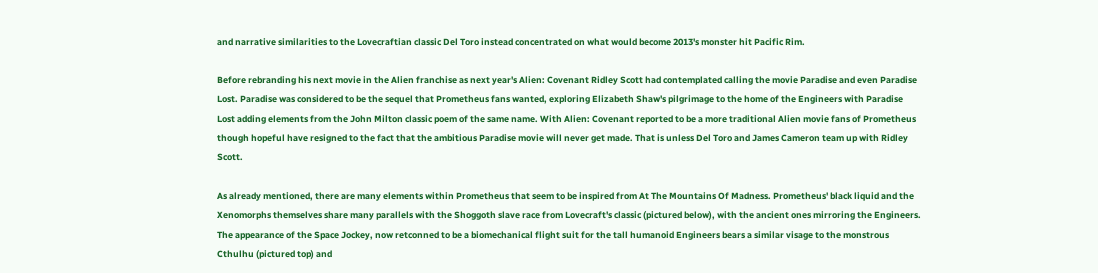and narrative similarities to the Lovecraftian classic Del Toro instead concentrated on what would become 2013's monster hit Pacific Rim.

Before rebranding his next movie in the Alien franchise as next year's Alien: Covenant Ridley Scott had contemplated calling the movie Paradise and even Paradise Lost. Paradise was considered to be the sequel that Prometheus fans wanted, exploring Elizabeth Shaw's pilgrimage to the home of the Engineers with Paradise Lost adding elements from the John Milton classic poem of the same name. With Alien: Covenant reported to be a more traditional Alien movie fans of Prometheus though hopeful have resigned to the fact that the ambitious Paradise movie will never get made. That is unless Del Toro and James Cameron team up with Ridley Scott.

As already mentioned, there are many elements within Prometheus that seem to be inspired from At The Mountains Of Madness. Prometheus' black liquid and the Xenomorphs themselves share many parallels with the Shoggoth slave race from Lovecraft's classic (pictured below), with the ancient ones mirroring the Engineers. The appearance of the Space Jockey, now retconned to be a biomechanical flight suit for the tall humanoid Engineers bears a similar visage to the monstrous Cthulhu (pictured top) and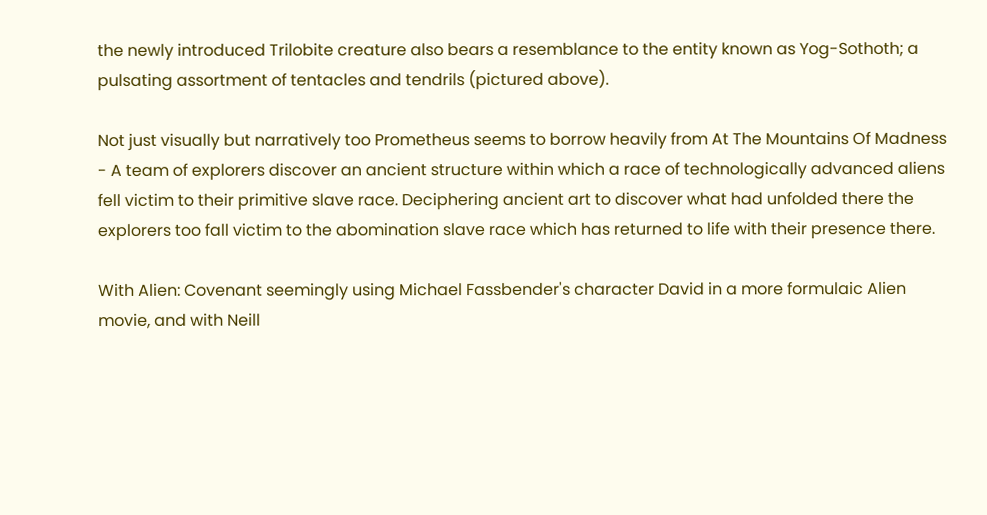the newly introduced Trilobite creature also bears a resemblance to the entity known as Yog-Sothoth; a pulsating assortment of tentacles and tendrils (pictured above).

Not just visually but narratively too Prometheus seems to borrow heavily from At The Mountains Of Madness - A team of explorers discover an ancient structure within which a race of technologically advanced aliens fell victim to their primitive slave race. Deciphering ancient art to discover what had unfolded there the explorers too fall victim to the abomination slave race which has returned to life with their presence there.

With Alien: Covenant seemingly using Michael Fassbender's character David in a more formulaic Alien movie, and with Neill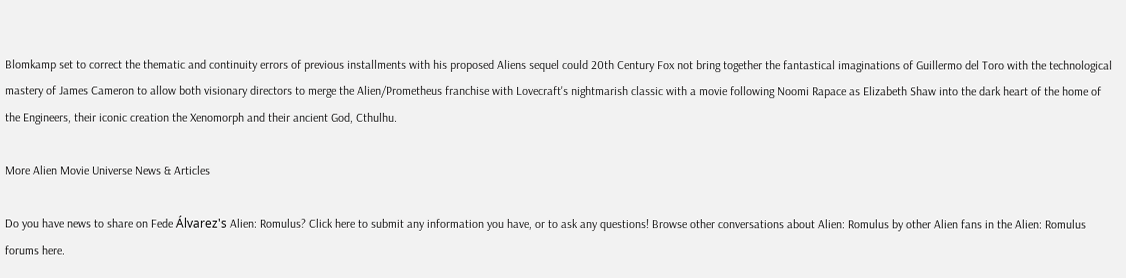Blomkamp set to correct the thematic and continuity errors of previous installments with his proposed Aliens sequel could 20th Century Fox not bring together the fantastical imaginations of Guillermo del Toro with the technological mastery of James Cameron to allow both visionary directors to merge the Alien/Prometheus franchise with Lovecraft's nightmarish classic with a movie following Noomi Rapace as Elizabeth Shaw into the dark heart of the home of the Engineers, their iconic creation the Xenomorph and their ancient God, Cthulhu.

More Alien Movie Universe News & Articles

Do you have news to share on Fede Álvarez's Alien: Romulus? Click here to submit any information you have, or to ask any questions! Browse other conversations about Alien: Romulus by other Alien fans in the Alien: Romulus forums here.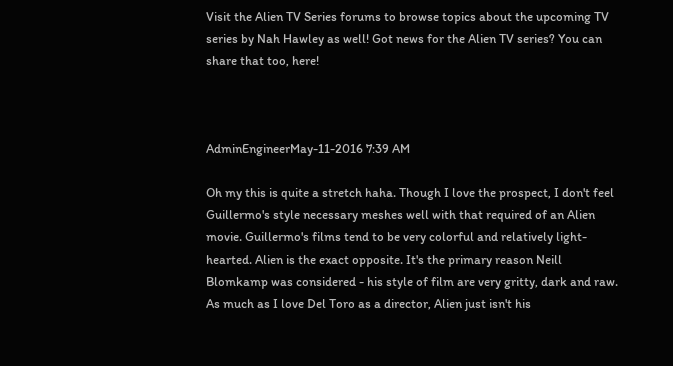Visit the Alien TV Series forums to browse topics about the upcoming TV series by Nah Hawley as well! Got news for the Alien TV series? You can share that too, here!



AdminEngineerMay-11-2016 7:39 AM

Oh my this is quite a stretch haha. Though I love the prospect, I don't feel Guillermo's style necessary meshes well with that required of an Alien movie. Guillermo's films tend to be very colorful and relatively light-hearted. Alien is the exact opposite. It's the primary reason Neill Blomkamp was considered - his style of film are very gritty, dark and raw. As much as I love Del Toro as a director, Alien just isn't his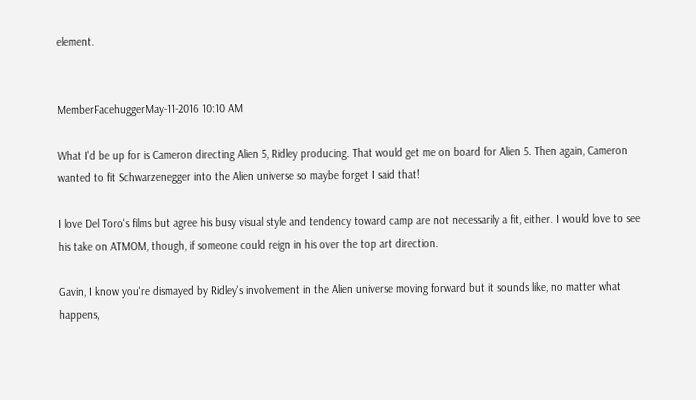element.


MemberFacehuggerMay-11-2016 10:10 AM

What I'd be up for is Cameron directing Alien 5, Ridley producing. That would get me on board for Alien 5. Then again, Cameron wanted to fit Schwarzenegger into the Alien universe so maybe forget I said that!

I love Del Toro's films but agree his busy visual style and tendency toward camp are not necessarily a fit, either. I would love to see his take on ATMOM, though, if someone could reign in his over the top art direction.

Gavin, I know you're dismayed by Ridley's involvement in the Alien universe moving forward but it sounds like, no matter what happens,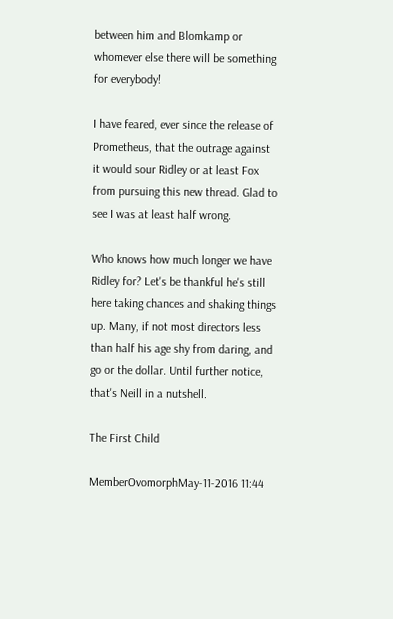between him and Blomkamp or whomever else there will be something for everybody!

I have feared, ever since the release of Prometheus, that the outrage against it would sour Ridley or at least Fox from pursuing this new thread. Glad to see I was at least half wrong.

Who knows how much longer we have Ridley for? Let's be thankful he's still here taking chances and shaking things up. Many, if not most directors less than half his age shy from daring, and go or the dollar. Until further notice, that's Neill in a nutshell.

The First Child

MemberOvomorphMay-11-2016 11:44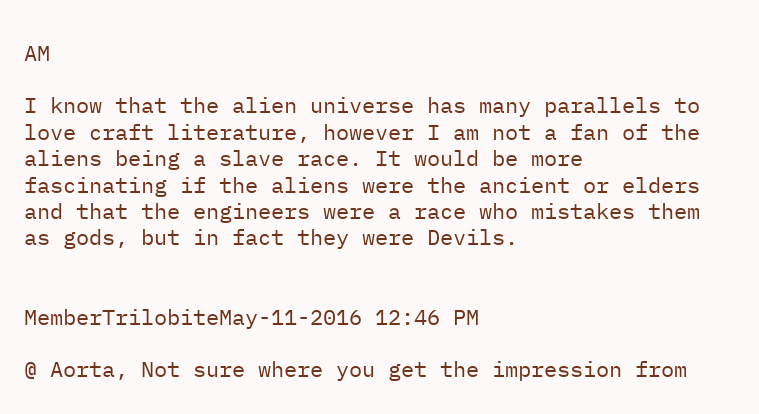AM

I know that the alien universe has many parallels to love craft literature, however I am not a fan of the aliens being a slave race. It would be more fascinating if the aliens were the ancient or elders and that the engineers were a race who mistakes them as gods, but in fact they were Devils.


MemberTrilobiteMay-11-2016 12:46 PM

@ Aorta, Not sure where you get the impression from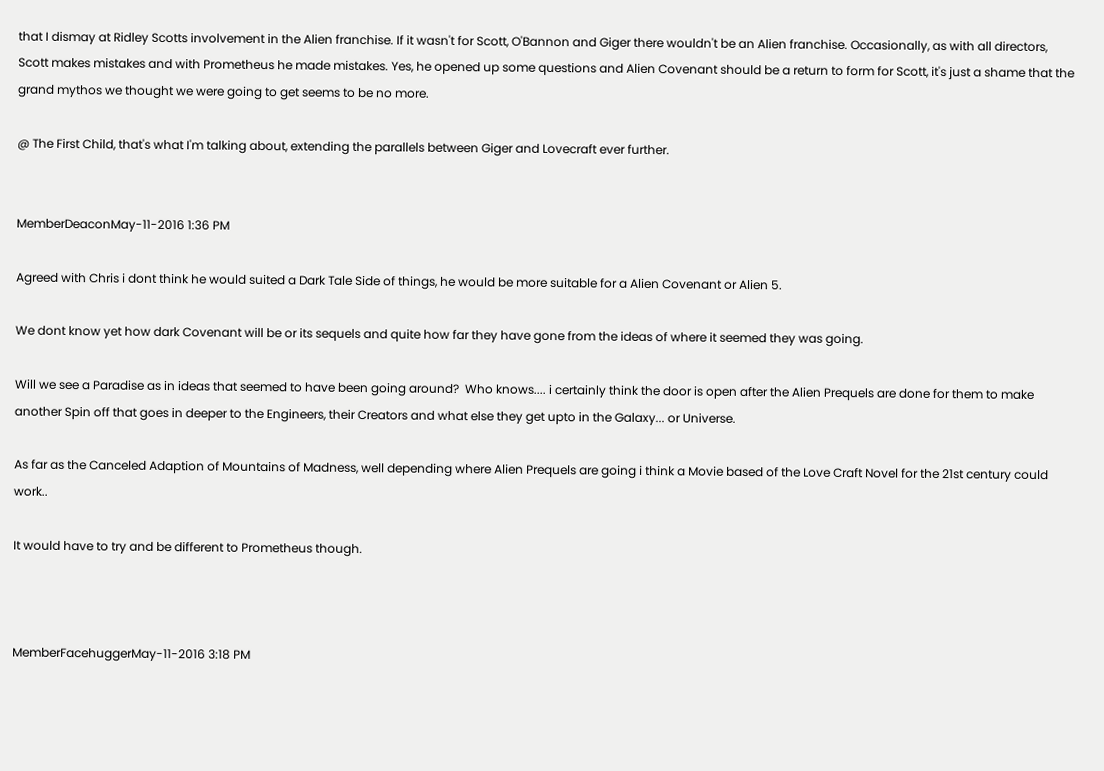that I dismay at Ridley Scotts involvement in the Alien franchise. If it wasn't for Scott, O'Bannon and Giger there wouldn't be an Alien franchise. Occasionally, as with all directors, Scott makes mistakes and with Prometheus he made mistakes. Yes, he opened up some questions and Alien Covenant should be a return to form for Scott, it's just a shame that the grand mythos we thought we were going to get seems to be no more.

@ The First Child, that's what I'm talking about, extending the parallels between Giger and Lovecraft ever further.


MemberDeaconMay-11-2016 1:36 PM

Agreed with Chris i dont think he would suited a Dark Tale Side of things, he would be more suitable for a Alien Covenant or Alien 5.

We dont know yet how dark Covenant will be or its sequels and quite how far they have gone from the ideas of where it seemed they was going.

Will we see a Paradise as in ideas that seemed to have been going around?  Who knows.... i certainly think the door is open after the Alien Prequels are done for them to make another Spin off that goes in deeper to the Engineers, their Creators and what else they get upto in the Galaxy... or Universe.

As far as the Canceled Adaption of Mountains of Madness, well depending where Alien Prequels are going i think a Movie based of the Love Craft Novel for the 21st century could work..

It would have to try and be different to Prometheus though.



MemberFacehuggerMay-11-2016 3:18 PM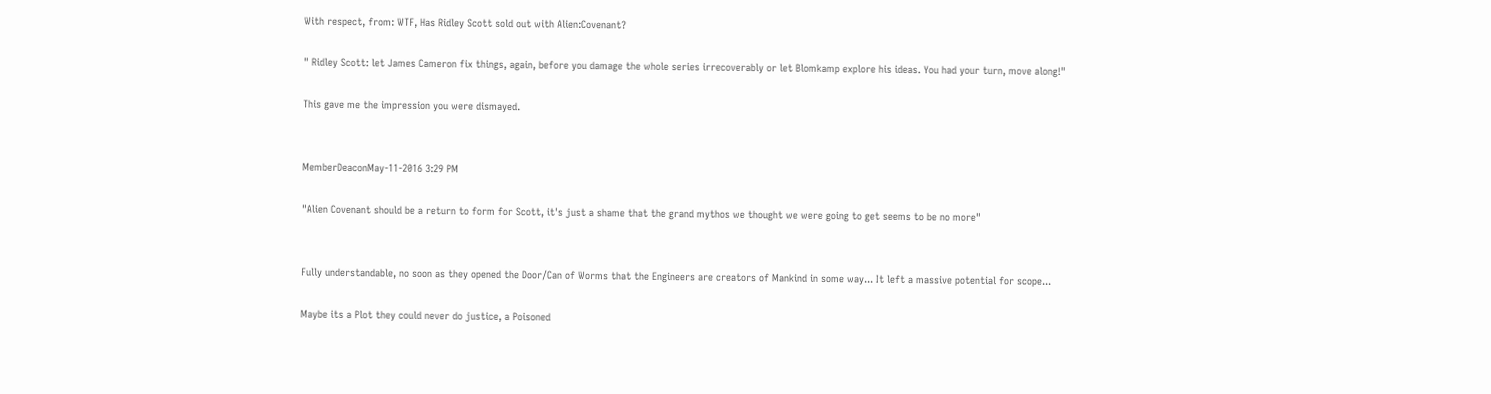With respect, from: WTF, Has Ridley Scott sold out with Alien:Covenant?

" Ridley Scott: let James Cameron fix things, again, before you damage the whole series irrecoverably or let Blomkamp explore his ideas. You had your turn, move along!"

This gave me the impression you were dismayed.


MemberDeaconMay-11-2016 3:29 PM

"Alien Covenant should be a return to form for Scott, it's just a shame that the grand mythos we thought we were going to get seems to be no more"


Fully understandable, no soon as they opened the Door/Can of Worms that the Engineers are creators of Mankind in some way... It left a massive potential for scope...

Maybe its a Plot they could never do justice, a Poisoned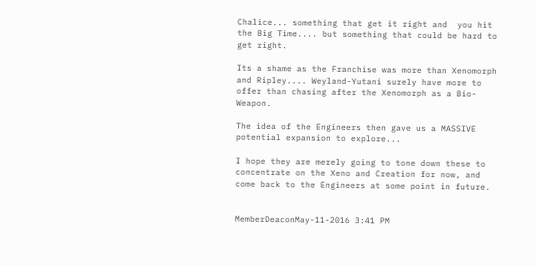Chalice... something that get it right and  you hit the Big Time.... but something that could be hard to get right.

Its a shame as the Franchise was more than Xenomorph and Ripley.... Weyland-Yutani surely have more to offer than chasing after the Xenomorph as a Bio-Weapon.

The idea of the Engineers then gave us a MASSIVE potential expansion to explore...

I hope they are merely going to tone down these to concentrate on the Xeno and Creation for now, and come back to the Engineers at some point in future.


MemberDeaconMay-11-2016 3:41 PM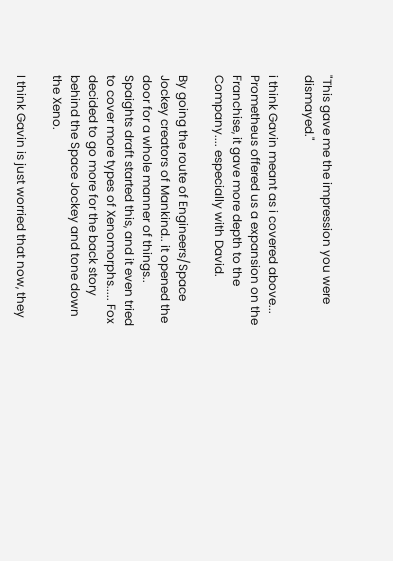"This gave me the impression you were dismayed."

i think Gavin meant as i covered above...  Prometheus offered us a expansion on the Franchise, it gave more depth to the Company.... especially with David.

By going the route of Engineers/Space Jockey creators of Mankind.. it opened the door for a whole manner of things.. Spaights draft started this, and it even tried to cover more types of Xenomorphs..... Fox decided to go more for the back story behind the Space Jockey and tone down the Xeno.

I think Gavin is just worried that now, they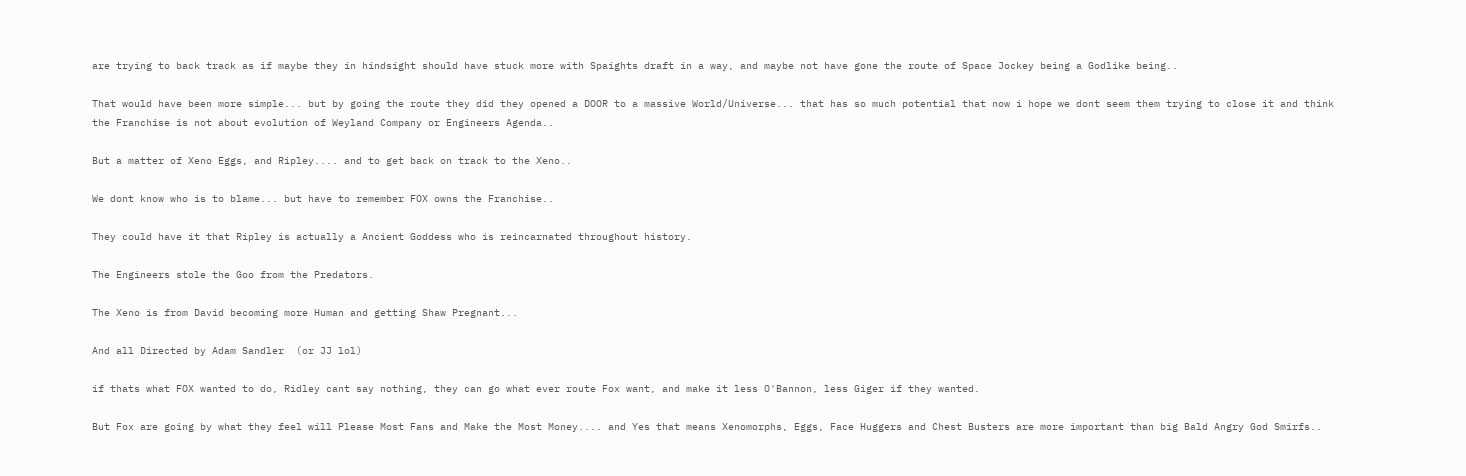are trying to back track as if maybe they in hindsight should have stuck more with Spaights draft in a way, and maybe not have gone the route of Space Jockey being a Godlike being..

That would have been more simple... but by going the route they did they opened a DOOR to a massive World/Universe... that has so much potential that now i hope we dont seem them trying to close it and think the Franchise is not about evolution of Weyland Company or Engineers Agenda..

But a matter of Xeno Eggs, and Ripley.... and to get back on track to the Xeno..

We dont know who is to blame... but have to remember FOX owns the Franchise..

They could have it that Ripley is actually a Ancient Goddess who is reincarnated throughout history.

The Engineers stole the Goo from the Predators.

The Xeno is from David becoming more Human and getting Shaw Pregnant...

And all Directed by Adam Sandler  (or JJ lol)

if thats what FOX wanted to do, Ridley cant say nothing, they can go what ever route Fox want, and make it less O'Bannon, less Giger if they wanted.

But Fox are going by what they feel will Please Most Fans and Make the Most Money.... and Yes that means Xenomorphs, Eggs, Face Huggers and Chest Busters are more important than big Bald Angry God Smirfs..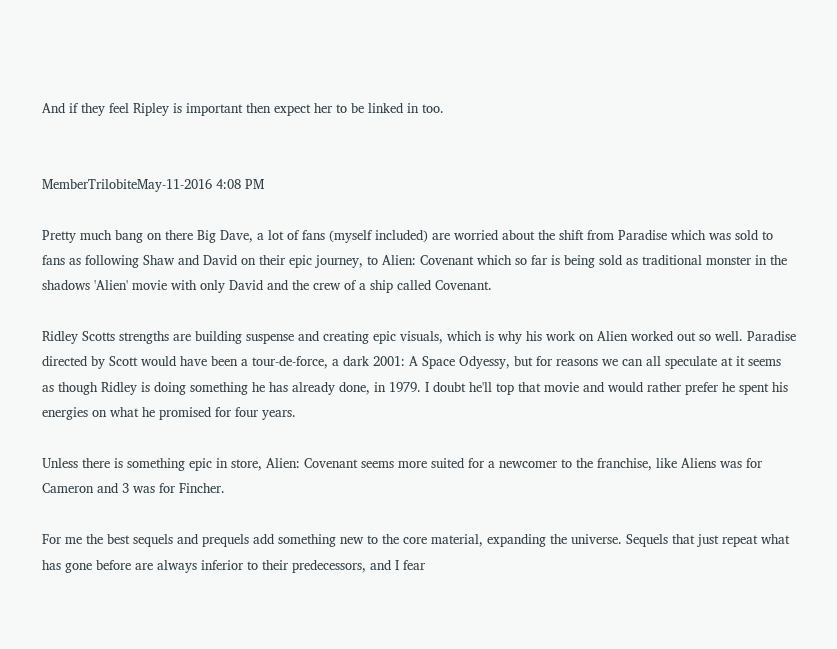And if they feel Ripley is important then expect her to be linked in too.


MemberTrilobiteMay-11-2016 4:08 PM

Pretty much bang on there Big Dave, a lot of fans (myself included) are worried about the shift from Paradise which was sold to fans as following Shaw and David on their epic journey, to Alien: Covenant which so far is being sold as traditional monster in the shadows 'Alien' movie with only David and the crew of a ship called Covenant.

Ridley Scotts strengths are building suspense and creating epic visuals, which is why his work on Alien worked out so well. Paradise directed by Scott would have been a tour-de-force, a dark 2001: A Space Odyessy, but for reasons we can all speculate at it seems as though Ridley is doing something he has already done, in 1979. I doubt he'll top that movie and would rather prefer he spent his energies on what he promised for four years.

Unless there is something epic in store, Alien: Covenant seems more suited for a newcomer to the franchise, like Aliens was for Cameron and 3 was for Fincher.

For me the best sequels and prequels add something new to the core material, expanding the universe. Sequels that just repeat what has gone before are always inferior to their predecessors, and I fear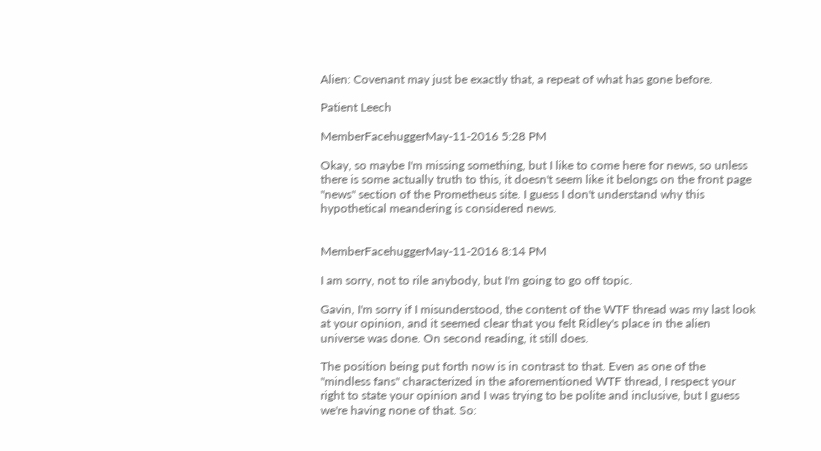Alien: Covenant may just be exactly that, a repeat of what has gone before.

Patient Leech

MemberFacehuggerMay-11-2016 5:28 PM

Okay, so maybe I'm missing something, but I like to come here for news, so unless there is some actually truth to this, it doesn't seem like it belongs on the front page "news" section of the Prometheus site. I guess I don't understand why this hypothetical meandering is considered news.


MemberFacehuggerMay-11-2016 8:14 PM

I am sorry, not to rile anybody, but I'm going to go off topic.

Gavin, I'm sorry if I misunderstood, the content of the WTF thread was my last look at your opinion, and it seemed clear that you felt Ridley's place in the alien universe was done. On second reading, it still does.

The position being put forth now is in contrast to that. Even as one of the "mindless fans" characterized in the aforementioned WTF thread, I respect your right to state your opinion and I was trying to be polite and inclusive, but I guess we're having none of that. So: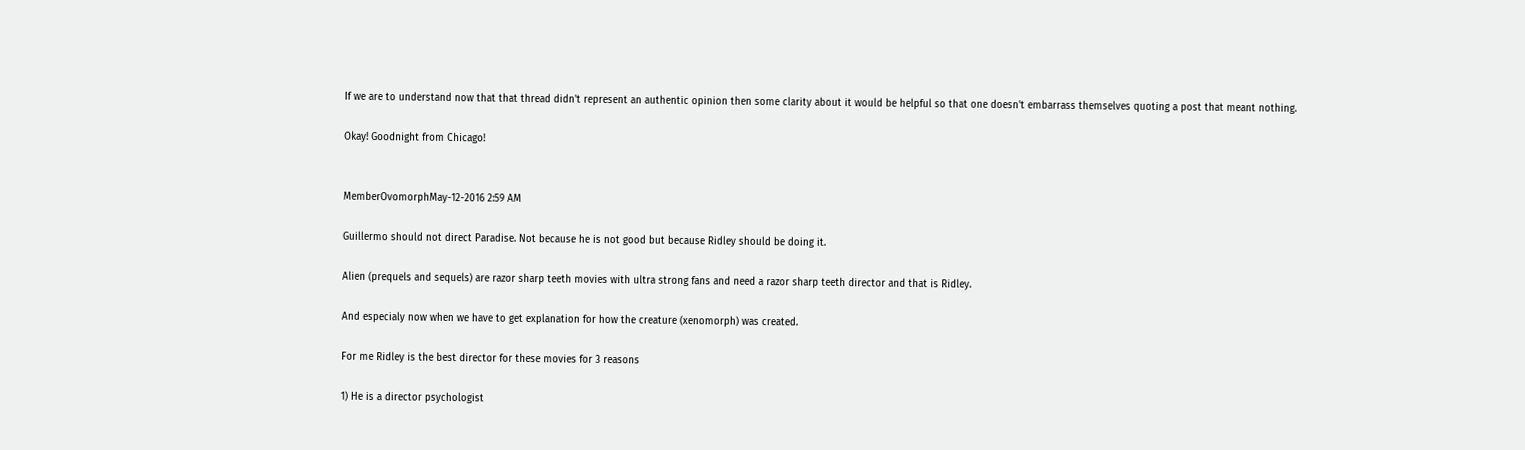If we are to understand now that that thread didn't represent an authentic opinion then some clarity about it would be helpful so that one doesn't embarrass themselves quoting a post that meant nothing.

Okay! Goodnight from Chicago!


MemberOvomorphMay-12-2016 2:59 AM

Guillermo should not direct Paradise. Not because he is not good but because Ridley should be doing it.

Alien (prequels and sequels) are razor sharp teeth movies with ultra strong fans and need a razor sharp teeth director and that is Ridley.

And especialy now when we have to get explanation for how the creature (xenomorph) was created.

For me Ridley is the best director for these movies for 3 reasons

1) He is a director psychologist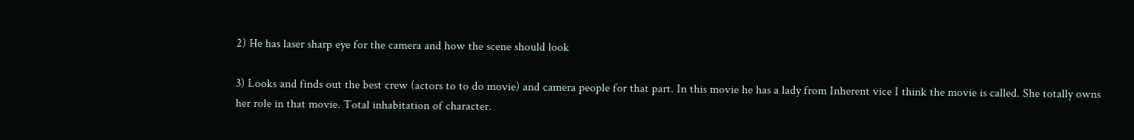2) He has laser sharp eye for the camera and how the scene should look

3) Looks and finds out the best crew (actors to to do movie) and camera people for that part. In this movie he has a lady from Inherent vice I think the movie is called. She totally owns her role in that movie. Total inhabitation of character.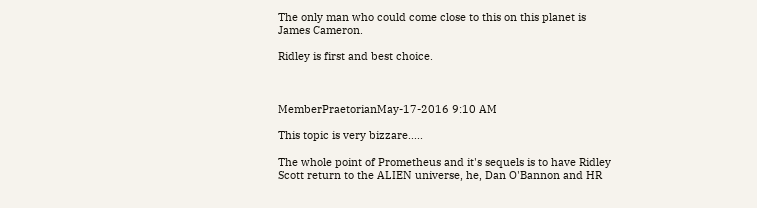The only man who could come close to this on this planet is James Cameron.

Ridley is first and best choice.



MemberPraetorianMay-17-2016 9:10 AM

This topic is very bizzare.....

The whole point of Prometheus and it's sequels is to have Ridley Scott return to the ALIEN universe, he, Dan O'Bannon and HR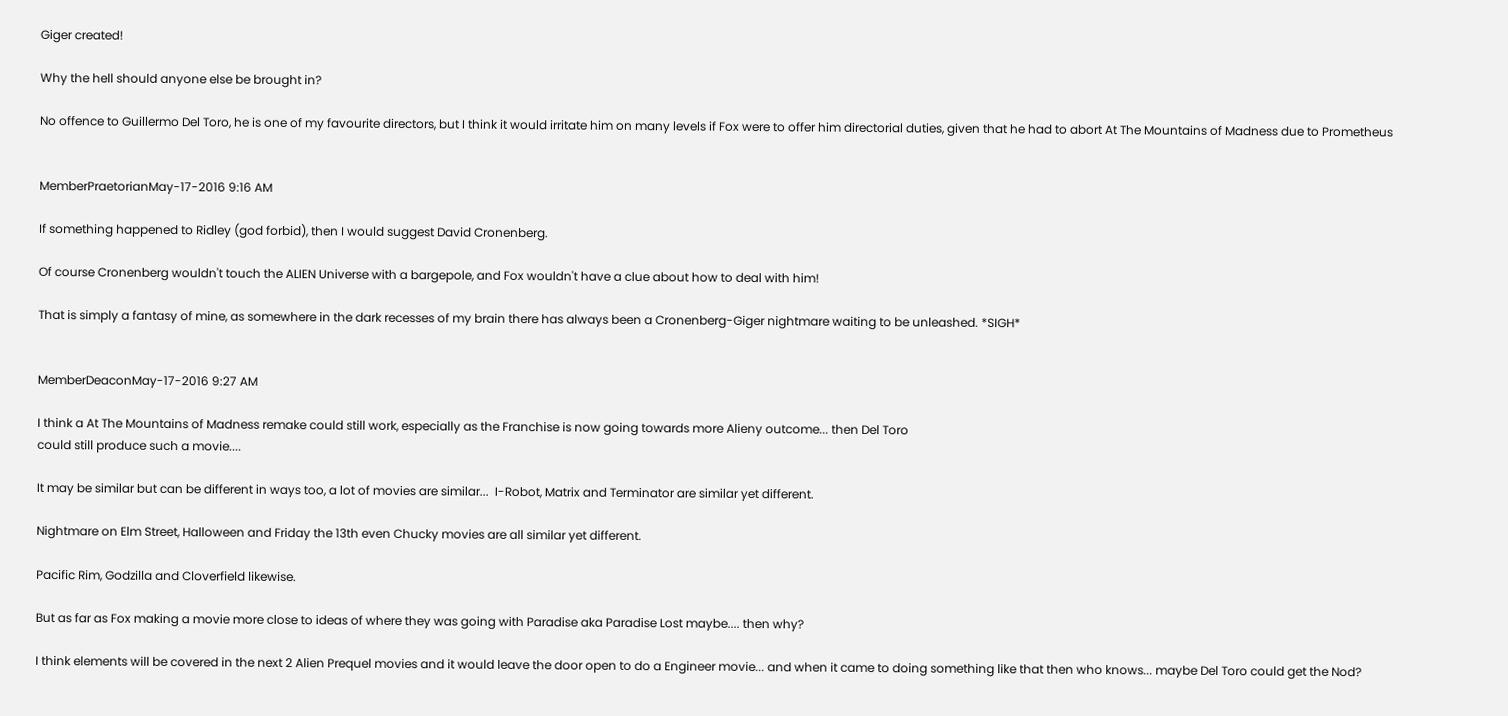Giger created!

Why the hell should anyone else be brought in?

No offence to Guillermo Del Toro, he is one of my favourite directors, but I think it would irritate him on many levels if Fox were to offer him directorial duties, given that he had to abort At The Mountains of Madness due to Prometheus


MemberPraetorianMay-17-2016 9:16 AM

If something happened to Ridley (god forbid), then I would suggest David Cronenberg.

Of course Cronenberg wouldn't touch the ALIEN Universe with a bargepole, and Fox wouldn't have a clue about how to deal with him!

That is simply a fantasy of mine, as somewhere in the dark recesses of my brain there has always been a Cronenberg-Giger nightmare waiting to be unleashed. *SIGH*


MemberDeaconMay-17-2016 9:27 AM

I think a At The Mountains of Madness remake could still work, especially as the Franchise is now going towards more Alieny outcome... then Del Toro
could still produce such a movie....

It may be similar but can be different in ways too, a lot of movies are similar...  I-Robot, Matrix and Terminator are similar yet different.

Nightmare on Elm Street, Halloween and Friday the 13th even Chucky movies are all similar yet different.

Pacific Rim, Godzilla and Cloverfield likewise.

But as far as Fox making a movie more close to ideas of where they was going with Paradise aka Paradise Lost maybe.... then why?

I think elements will be covered in the next 2 Alien Prequel movies and it would leave the door open to do a Engineer movie... and when it came to doing something like that then who knows... maybe Del Toro could get the Nod?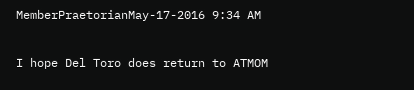MemberPraetorianMay-17-2016 9:34 AM

I hope Del Toro does return to ATMOM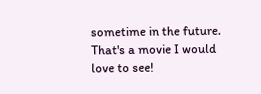sometime in the future. That's a movie I would love to see!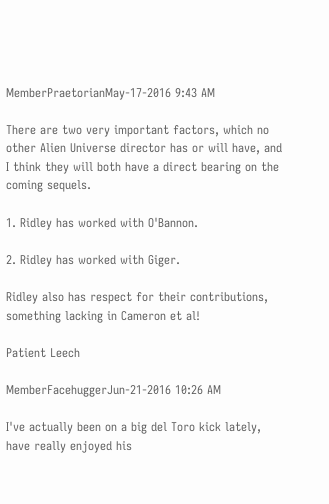MemberPraetorianMay-17-2016 9:43 AM

There are two very important factors, which no other Alien Universe director has or will have, and I think they will both have a direct bearing on the coming sequels.

1. Ridley has worked with O'Bannon.

2. Ridley has worked with Giger.

Ridley also has respect for their contributions, something lacking in Cameron et al!

Patient Leech

MemberFacehuggerJun-21-2016 10:26 AM

I've actually been on a big del Toro kick lately, have really enjoyed his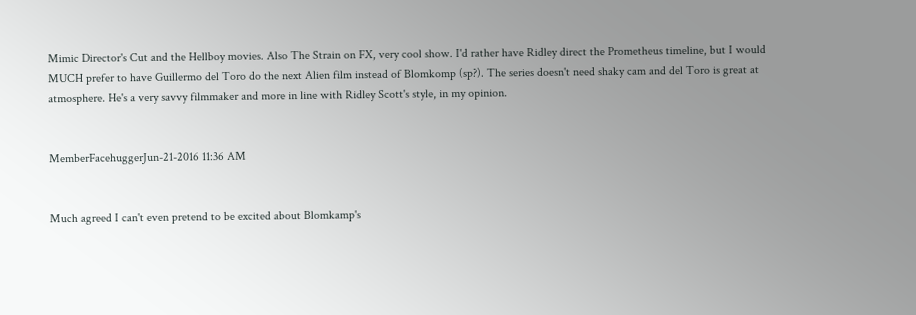Mimic Director's Cut and the Hellboy movies. Also The Strain on FX, very cool show. I'd rather have Ridley direct the Prometheus timeline, but I would MUCH prefer to have Guillermo del Toro do the next Alien film instead of Blomkomp (sp?). The series doesn't need shaky cam and del Toro is great at atmosphere. He's a very savvy filmmaker and more in line with Ridley Scott's style, in my opinion.


MemberFacehuggerJun-21-2016 11:36 AM


Much agreed I can't even pretend to be excited about Blomkamp's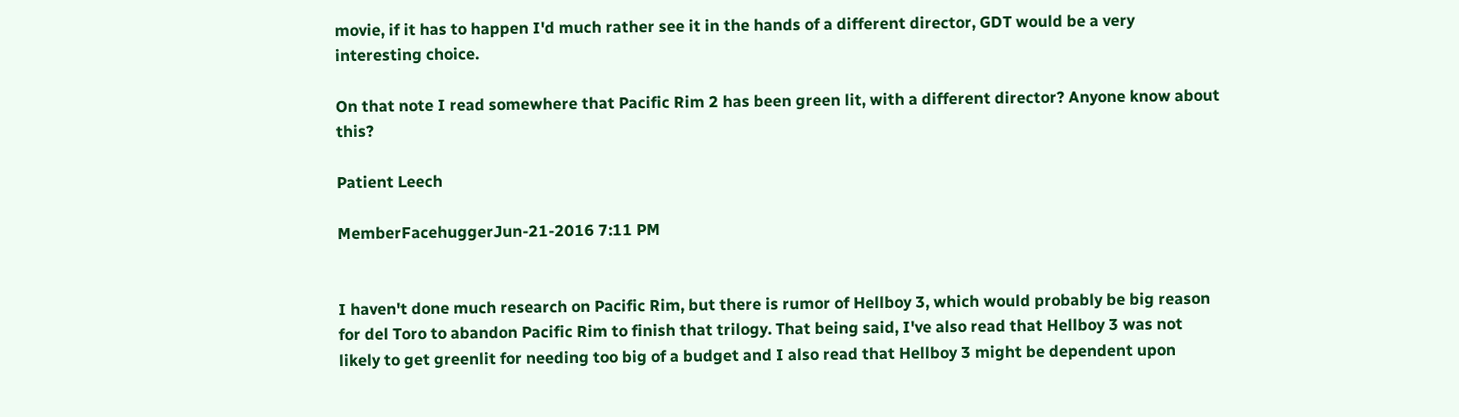movie, if it has to happen I'd much rather see it in the hands of a different director, GDT would be a very interesting choice.

On that note I read somewhere that Pacific Rim 2 has been green lit, with a different director? Anyone know about this?

Patient Leech

MemberFacehuggerJun-21-2016 7:11 PM


I haven't done much research on Pacific Rim, but there is rumor of Hellboy 3, which would probably be big reason for del Toro to abandon Pacific Rim to finish that trilogy. That being said, I've also read that Hellboy 3 was not likely to get greenlit for needing too big of a budget and I also read that Hellboy 3 might be dependent upon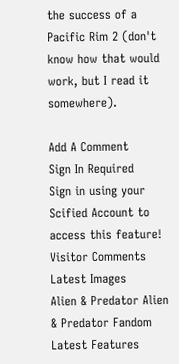the success of a Pacific Rim 2 (don't know how that would work, but I read it somewhere).

Add A Comment
Sign In Required
Sign in using your Scified Account to access this feature!
Visitor Comments
Latest Images
Alien & Predator Alien & Predator Fandom
Latest Features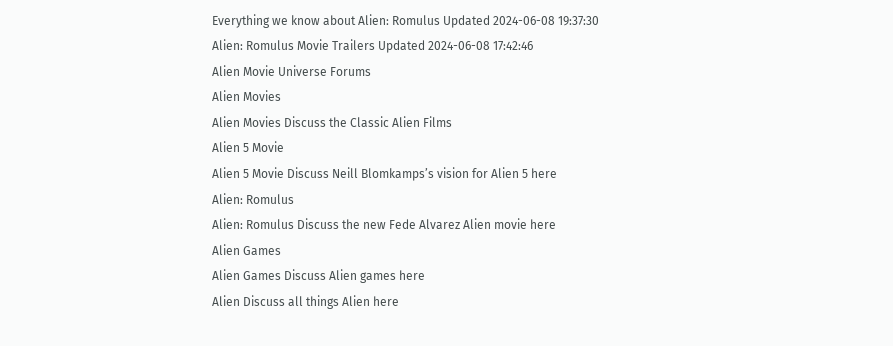Everything we know about Alien: Romulus Updated 2024-06-08 19:37:30
Alien: Romulus Movie Trailers Updated 2024-06-08 17:42:46
Alien Movie Universe Forums
Alien Movies
Alien Movies Discuss the Classic Alien Films
Alien 5 Movie
Alien 5 Movie Discuss Neill Blomkamps’s vision for Alien 5 here
Alien: Romulus
Alien: Romulus Discuss the new Fede Alvarez Alien movie here
Alien Games
Alien Games Discuss Alien games here
Alien Discuss all things Alien here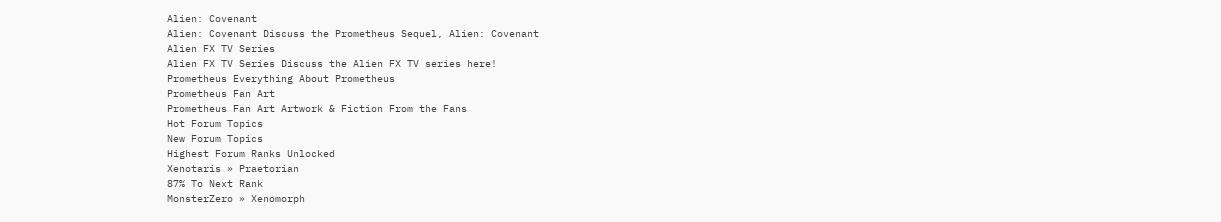Alien: Covenant
Alien: Covenant Discuss the Prometheus Sequel, Alien: Covenant
Alien FX TV Series
Alien FX TV Series Discuss the Alien FX TV series here!
Prometheus Everything About Prometheus
Prometheus Fan Art
Prometheus Fan Art Artwork & Fiction From the Fans
Hot Forum Topics
New Forum Topics
Highest Forum Ranks Unlocked
Xenotaris » Praetorian
87% To Next Rank
MonsterZero » Xenomorph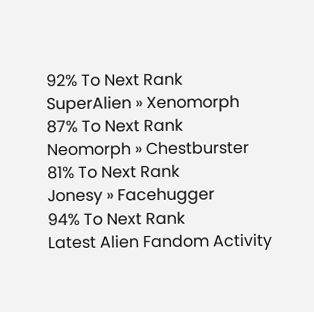92% To Next Rank
SuperAlien » Xenomorph
87% To Next Rank
Neomorph » Chestburster
81% To Next Rank
Jonesy » Facehugger
94% To Next Rank
Latest Alien Fandom Activity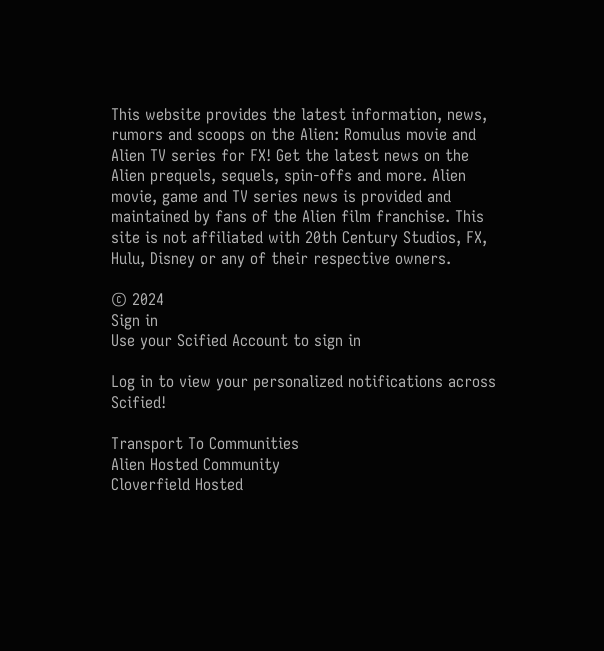This website provides the latest information, news, rumors and scoops on the Alien: Romulus movie and Alien TV series for FX! Get the latest news on the Alien prequels, sequels, spin-offs and more. Alien movie, game and TV series news is provided and maintained by fans of the Alien film franchise. This site is not affiliated with 20th Century Studios, FX, Hulu, Disney or any of their respective owners.

© 2024
Sign in
Use your Scified Account to sign in

Log in to view your personalized notifications across Scified!

Transport To Communities
Alien Hosted Community
Cloverfield Hosted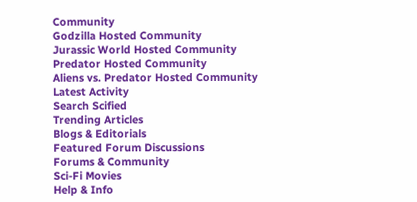Community
Godzilla Hosted Community
Jurassic World Hosted Community
Predator Hosted Community
Aliens vs. Predator Hosted Community
Latest Activity
Search Scified
Trending Articles
Blogs & Editorials
Featured Forum Discussions
Forums & Community
Sci-Fi Movies
Help & Info